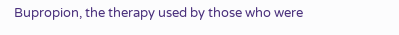Bupropion, the therapy used by those who were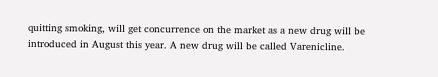quitting smoking, will get concurrence on the market as a new drug will be introduced in August this year. A new drug will be called Varenicline.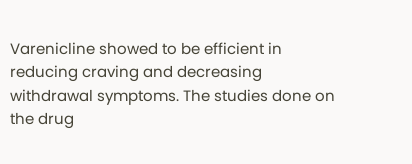Varenicline showed to be efficient in reducing craving and decreasing withdrawal symptoms. The studies done on the drug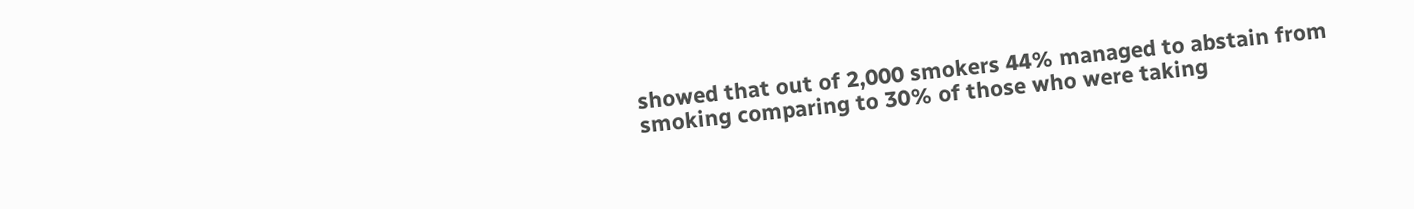showed that out of 2,000 smokers 44% managed to abstain from smoking comparing to 30% of those who were taking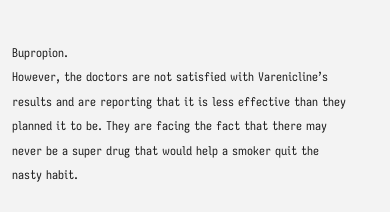Bupropion.
However, the doctors are not satisfied with Varenicline’s results and are reporting that it is less effective than they planned it to be. They are facing the fact that there may never be a super drug that would help a smoker quit the nasty habit.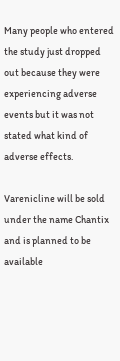Many people who entered the study just dropped out because they were experiencing adverse events but it was not stated what kind of adverse effects.

Varenicline will be sold under the name Chantix and is planned to be available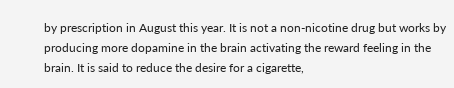by prescription in August this year. It is not a non-nicotine drug but works by producing more dopamine in the brain activating the reward feeling in the brain. It is said to reduce the desire for a cigarette,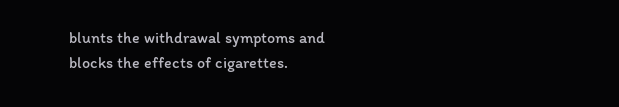blunts the withdrawal symptoms and blocks the effects of cigarettes.